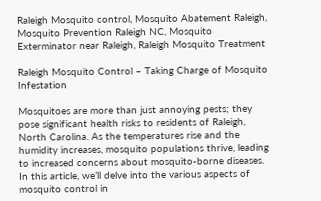Raleigh Mosquito control, Mosquito Abatement Raleigh, Mosquito Prevention Raleigh NC, Mosquito Exterminator near Raleigh, Raleigh Mosquito Treatment

Raleigh Mosquito Control – Taking Charge of Mosquito Infestation

Mosquitoes are more than just annoying pests; they pose significant health risks to residents of Raleigh, North Carolina. As the temperatures rise and the humidity increases, mosquito populations thrive, leading to increased concerns about mosquito-borne diseases. In this article, we’ll delve into the various aspects of mosquito control in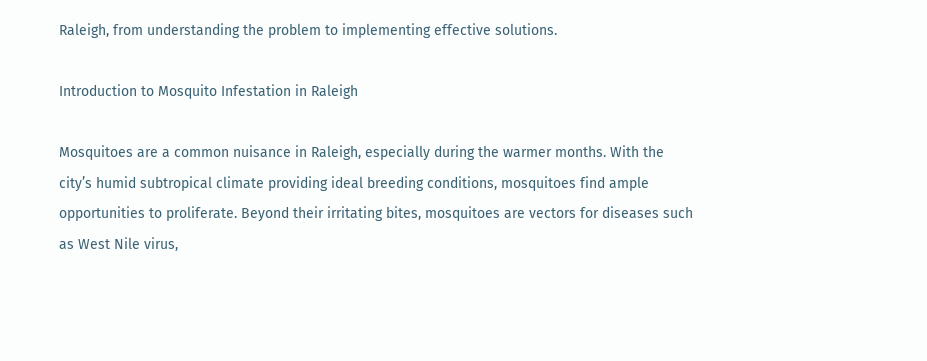Raleigh, from understanding the problem to implementing effective solutions.

Introduction to Mosquito Infestation in Raleigh

Mosquitoes are a common nuisance in Raleigh, especially during the warmer months. With the city’s humid subtropical climate providing ideal breeding conditions, mosquitoes find ample opportunities to proliferate. Beyond their irritating bites, mosquitoes are vectors for diseases such as West Nile virus,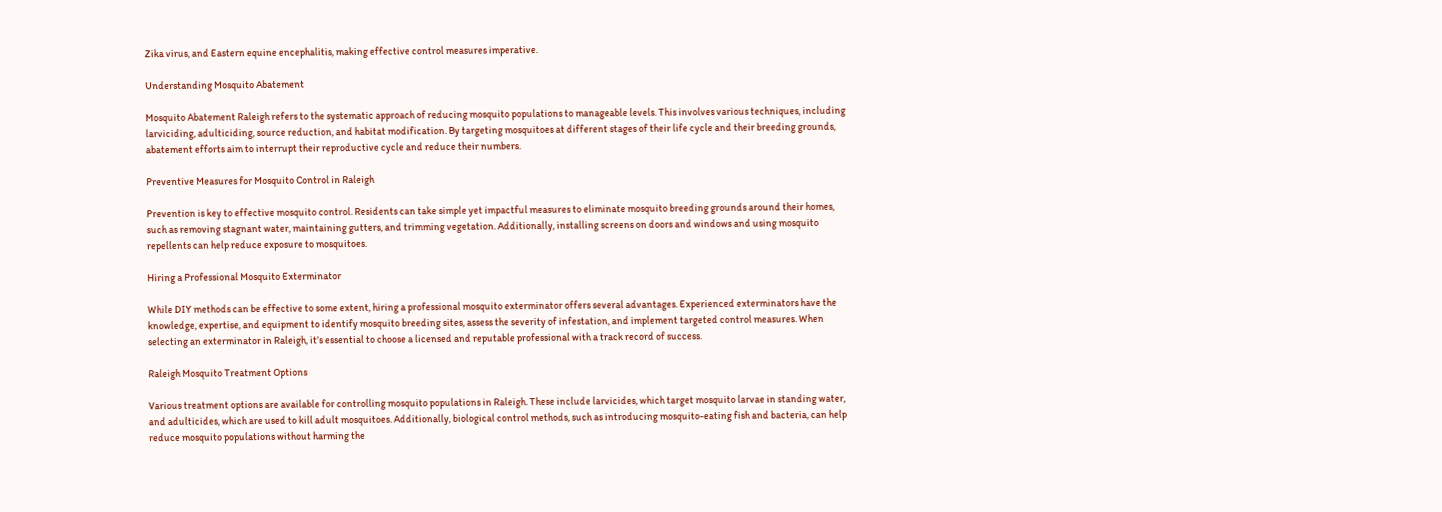Zika virus, and Eastern equine encephalitis, making effective control measures imperative.

Understanding Mosquito Abatement

Mosquito Abatement Raleigh refers to the systematic approach of reducing mosquito populations to manageable levels. This involves various techniques, including larviciding, adulticiding, source reduction, and habitat modification. By targeting mosquitoes at different stages of their life cycle and their breeding grounds, abatement efforts aim to interrupt their reproductive cycle and reduce their numbers.

Preventive Measures for Mosquito Control in Raleigh

Prevention is key to effective mosquito control. Residents can take simple yet impactful measures to eliminate mosquito breeding grounds around their homes, such as removing stagnant water, maintaining gutters, and trimming vegetation. Additionally, installing screens on doors and windows and using mosquito repellents can help reduce exposure to mosquitoes.

Hiring a Professional Mosquito Exterminator

While DIY methods can be effective to some extent, hiring a professional mosquito exterminator offers several advantages. Experienced exterminators have the knowledge, expertise, and equipment to identify mosquito breeding sites, assess the severity of infestation, and implement targeted control measures. When selecting an exterminator in Raleigh, it’s essential to choose a licensed and reputable professional with a track record of success.

Raleigh Mosquito Treatment Options

Various treatment options are available for controlling mosquito populations in Raleigh. These include larvicides, which target mosquito larvae in standing water, and adulticides, which are used to kill adult mosquitoes. Additionally, biological control methods, such as introducing mosquito-eating fish and bacteria, can help reduce mosquito populations without harming the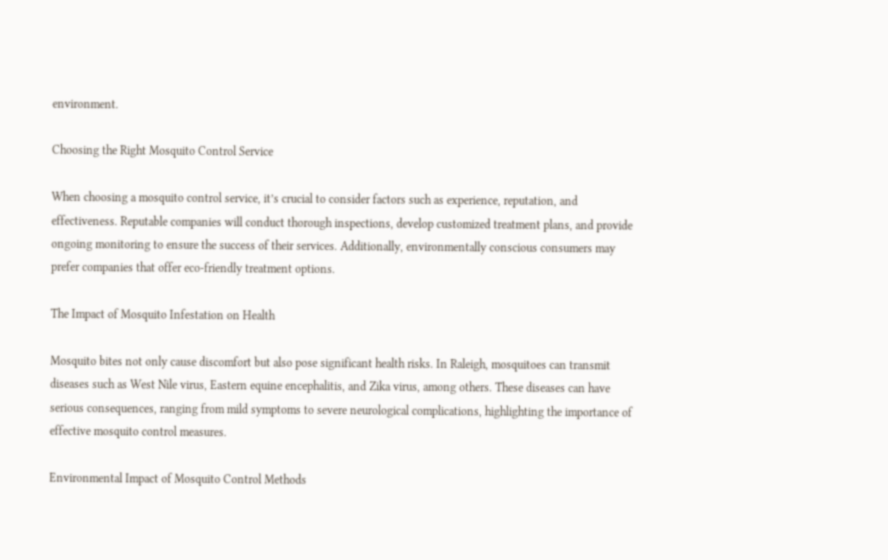environment.

Choosing the Right Mosquito Control Service

When choosing a mosquito control service, it’s crucial to consider factors such as experience, reputation, and effectiveness. Reputable companies will conduct thorough inspections, develop customized treatment plans, and provide ongoing monitoring to ensure the success of their services. Additionally, environmentally conscious consumers may prefer companies that offer eco-friendly treatment options.

The Impact of Mosquito Infestation on Health

Mosquito bites not only cause discomfort but also pose significant health risks. In Raleigh, mosquitoes can transmit diseases such as West Nile virus, Eastern equine encephalitis, and Zika virus, among others. These diseases can have serious consequences, ranging from mild symptoms to severe neurological complications, highlighting the importance of effective mosquito control measures.

Environmental Impact of Mosquito Control Methods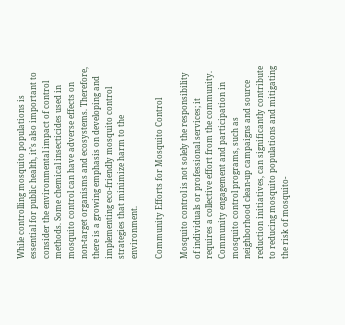While controlling mosquito populations is essential for public health, it’s also important to consider the environmental impact of control methods. Some chemical insecticides used in mosquito control can have adverse effects on non-target organisms and ecosystems. Therefore, there is a growing emphasis on developing and implementing eco-friendly mosquito control strategies that minimize harm to the environment.

Community Efforts for Mosquito Control

Mosquito control is not solely the responsibility of individuals or professional services; it requires a collective effort from the community. Community engagement and participation in mosquito control programs, such as neighborhood clean-up campaigns and source reduction initiatives, can significantly contribute to reducing mosquito populations and mitigating the risk of mosquito-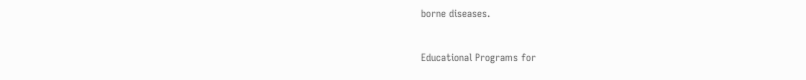borne diseases.

Educational Programs for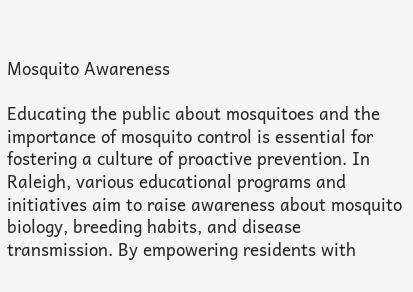Mosquito Awareness

Educating the public about mosquitoes and the importance of mosquito control is essential for fostering a culture of proactive prevention. In Raleigh, various educational programs and initiatives aim to raise awareness about mosquito biology, breeding habits, and disease transmission. By empowering residents with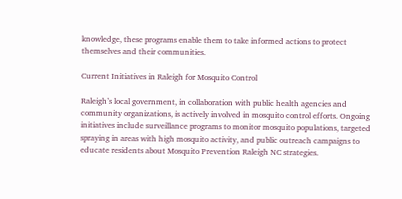knowledge, these programs enable them to take informed actions to protect themselves and their communities.

Current Initiatives in Raleigh for Mosquito Control

Raleigh’s local government, in collaboration with public health agencies and community organizations, is actively involved in mosquito control efforts. Ongoing initiatives include surveillance programs to monitor mosquito populations, targeted spraying in areas with high mosquito activity, and public outreach campaigns to educate residents about Mosquito Prevention Raleigh NC strategies.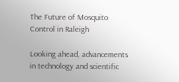The Future of Mosquito Control in Raleigh

Looking ahead, advancements in technology and scientific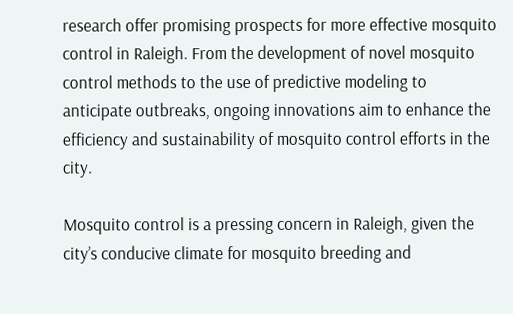research offer promising prospects for more effective mosquito control in Raleigh. From the development of novel mosquito control methods to the use of predictive modeling to anticipate outbreaks, ongoing innovations aim to enhance the efficiency and sustainability of mosquito control efforts in the city.

Mosquito control is a pressing concern in Raleigh, given the city’s conducive climate for mosquito breeding and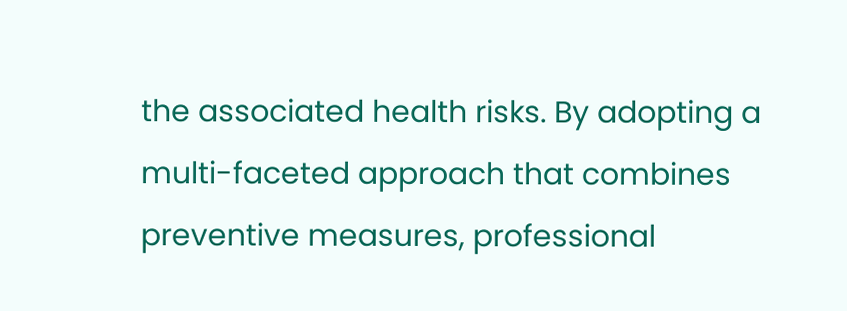the associated health risks. By adopting a multi-faceted approach that combines preventive measures, professional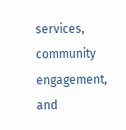services, community engagement, and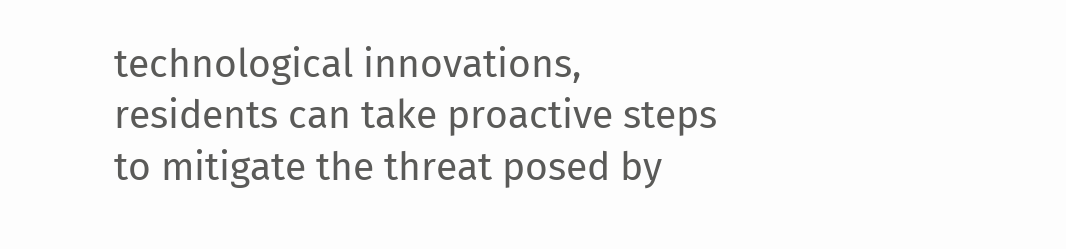technological innovations, residents can take proactive steps to mitigate the threat posed by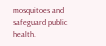mosquitoes and safeguard public health.